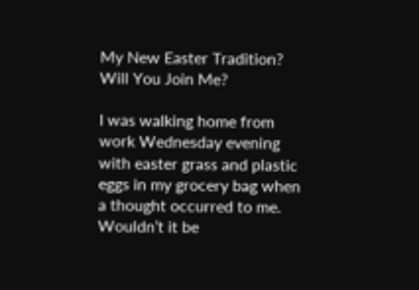My New Easter Tradition? Will You Join Me?

I was walking home from work Wednesday evening with easter grass and plastic eggs in my grocery bag when a thought occurred to me. Wouldn’t it be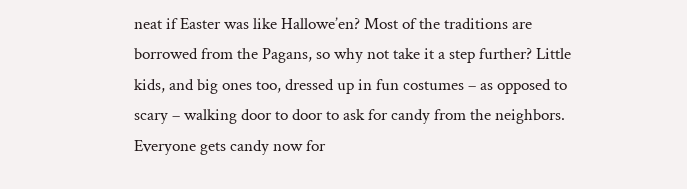neat if Easter was like Hallowe’en? Most of the traditions are borrowed from the Pagans, so why not take it a step further? Little kids, and big ones too, dressed up in fun costumes – as opposed to scary – walking door to door to ask for candy from the neighbors. Everyone gets candy now for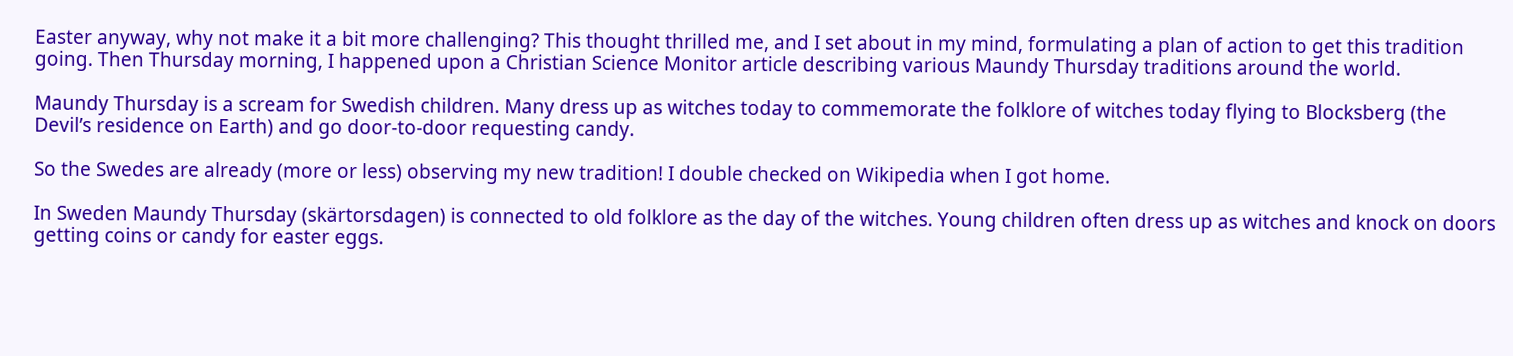Easter anyway, why not make it a bit more challenging? This thought thrilled me, and I set about in my mind, formulating a plan of action to get this tradition going. Then Thursday morning, I happened upon a Christian Science Monitor article describing various Maundy Thursday traditions around the world.

Maundy Thursday is a scream for Swedish children. Many dress up as witches today to commemorate the folklore of witches today flying to Blocksberg (the Devil’s residence on Earth) and go door-to-door requesting candy.

So the Swedes are already (more or less) observing my new tradition! I double checked on Wikipedia when I got home.

In Sweden Maundy Thursday (skärtorsdagen) is connected to old folklore as the day of the witches. Young children often dress up as witches and knock on doors getting coins or candy for easter eggs.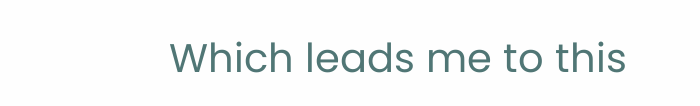Which leads me to this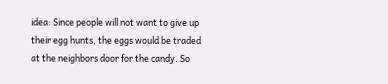idea: Since people will not want to give up their egg hunts, the eggs would be traded at the neighbors door for the candy. So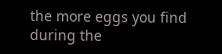the more eggs you find during the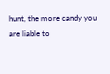hunt, the more candy you are liable to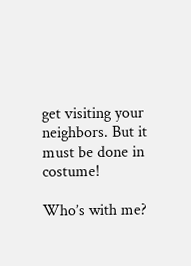get visiting your neighbors. But it must be done in costume!

Who’s with me?